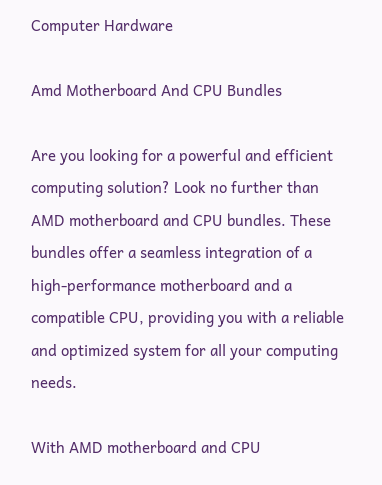Computer Hardware

Amd Motherboard And CPU Bundles

Are you looking for a powerful and efficient computing solution? Look no further than AMD motherboard and CPU bundles. These bundles offer a seamless integration of a high-performance motherboard and a compatible CPU, providing you with a reliable and optimized system for all your computing needs.

With AMD motherboard and CPU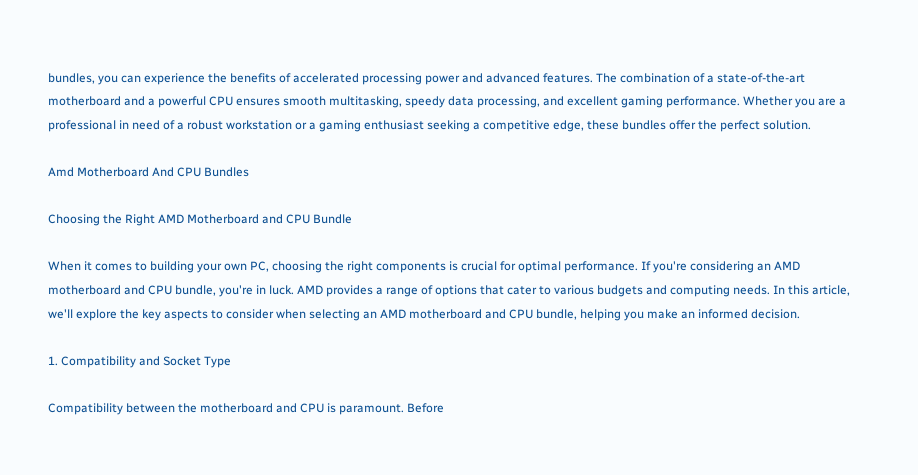bundles, you can experience the benefits of accelerated processing power and advanced features. The combination of a state-of-the-art motherboard and a powerful CPU ensures smooth multitasking, speedy data processing, and excellent gaming performance. Whether you are a professional in need of a robust workstation or a gaming enthusiast seeking a competitive edge, these bundles offer the perfect solution.

Amd Motherboard And CPU Bundles

Choosing the Right AMD Motherboard and CPU Bundle

When it comes to building your own PC, choosing the right components is crucial for optimal performance. If you're considering an AMD motherboard and CPU bundle, you're in luck. AMD provides a range of options that cater to various budgets and computing needs. In this article, we'll explore the key aspects to consider when selecting an AMD motherboard and CPU bundle, helping you make an informed decision.

1. Compatibility and Socket Type

Compatibility between the motherboard and CPU is paramount. Before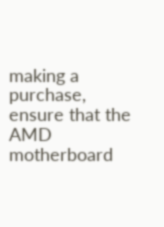making a purchase, ensure that the AMD motherboard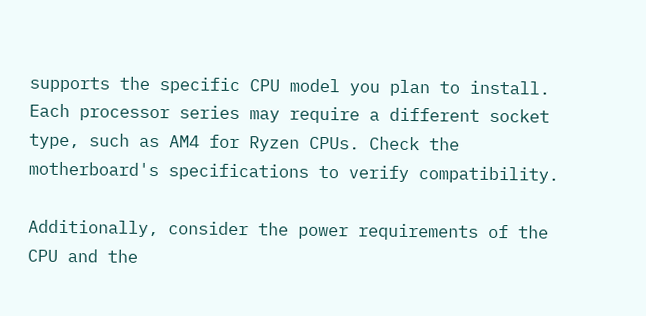supports the specific CPU model you plan to install. Each processor series may require a different socket type, such as AM4 for Ryzen CPUs. Check the motherboard's specifications to verify compatibility.

Additionally, consider the power requirements of the CPU and the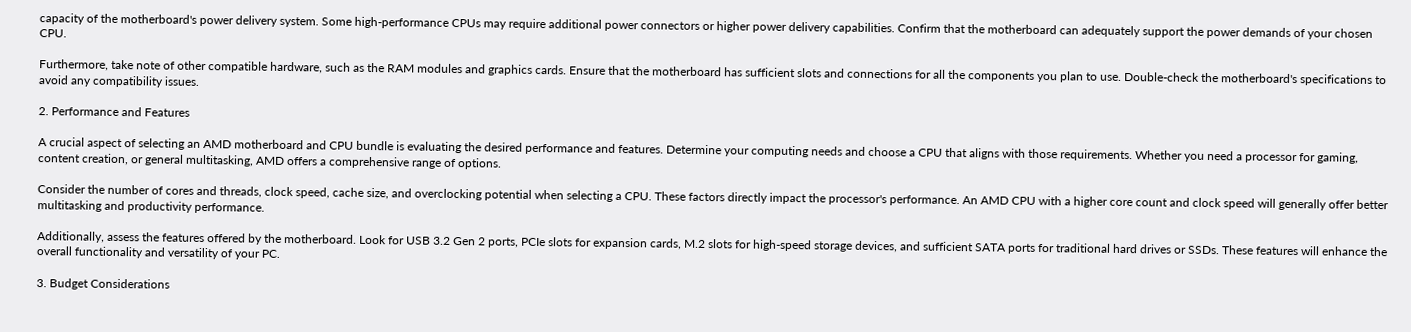capacity of the motherboard's power delivery system. Some high-performance CPUs may require additional power connectors or higher power delivery capabilities. Confirm that the motherboard can adequately support the power demands of your chosen CPU.

Furthermore, take note of other compatible hardware, such as the RAM modules and graphics cards. Ensure that the motherboard has sufficient slots and connections for all the components you plan to use. Double-check the motherboard's specifications to avoid any compatibility issues.

2. Performance and Features

A crucial aspect of selecting an AMD motherboard and CPU bundle is evaluating the desired performance and features. Determine your computing needs and choose a CPU that aligns with those requirements. Whether you need a processor for gaming, content creation, or general multitasking, AMD offers a comprehensive range of options.

Consider the number of cores and threads, clock speed, cache size, and overclocking potential when selecting a CPU. These factors directly impact the processor's performance. An AMD CPU with a higher core count and clock speed will generally offer better multitasking and productivity performance.

Additionally, assess the features offered by the motherboard. Look for USB 3.2 Gen 2 ports, PCIe slots for expansion cards, M.2 slots for high-speed storage devices, and sufficient SATA ports for traditional hard drives or SSDs. These features will enhance the overall functionality and versatility of your PC.

3. Budget Considerations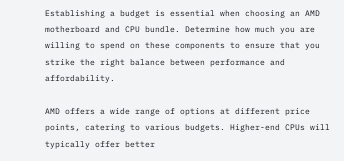Establishing a budget is essential when choosing an AMD motherboard and CPU bundle. Determine how much you are willing to spend on these components to ensure that you strike the right balance between performance and affordability.

AMD offers a wide range of options at different price points, catering to various budgets. Higher-end CPUs will typically offer better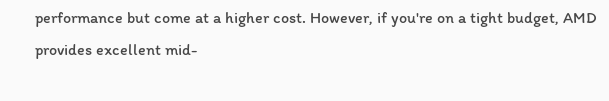performance but come at a higher cost. However, if you're on a tight budget, AMD provides excellent mid-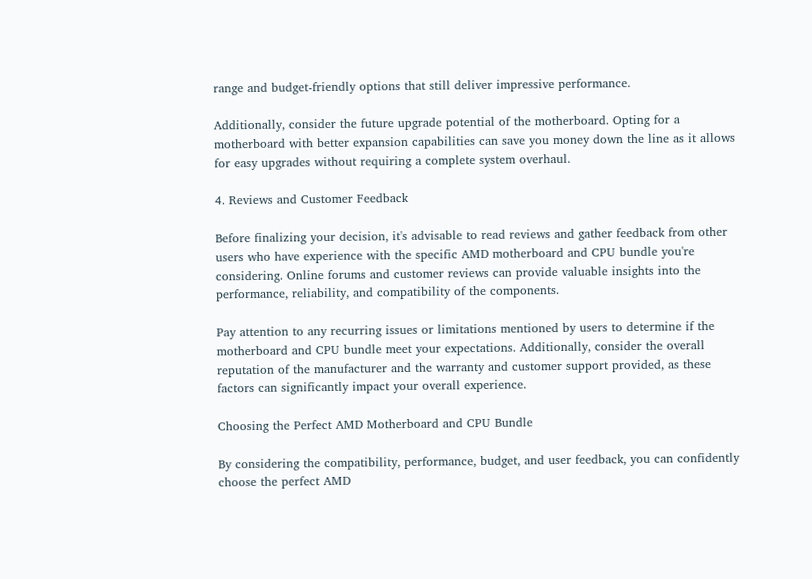range and budget-friendly options that still deliver impressive performance.

Additionally, consider the future upgrade potential of the motherboard. Opting for a motherboard with better expansion capabilities can save you money down the line as it allows for easy upgrades without requiring a complete system overhaul.

4. Reviews and Customer Feedback

Before finalizing your decision, it's advisable to read reviews and gather feedback from other users who have experience with the specific AMD motherboard and CPU bundle you're considering. Online forums and customer reviews can provide valuable insights into the performance, reliability, and compatibility of the components.

Pay attention to any recurring issues or limitations mentioned by users to determine if the motherboard and CPU bundle meet your expectations. Additionally, consider the overall reputation of the manufacturer and the warranty and customer support provided, as these factors can significantly impact your overall experience.

Choosing the Perfect AMD Motherboard and CPU Bundle

By considering the compatibility, performance, budget, and user feedback, you can confidently choose the perfect AMD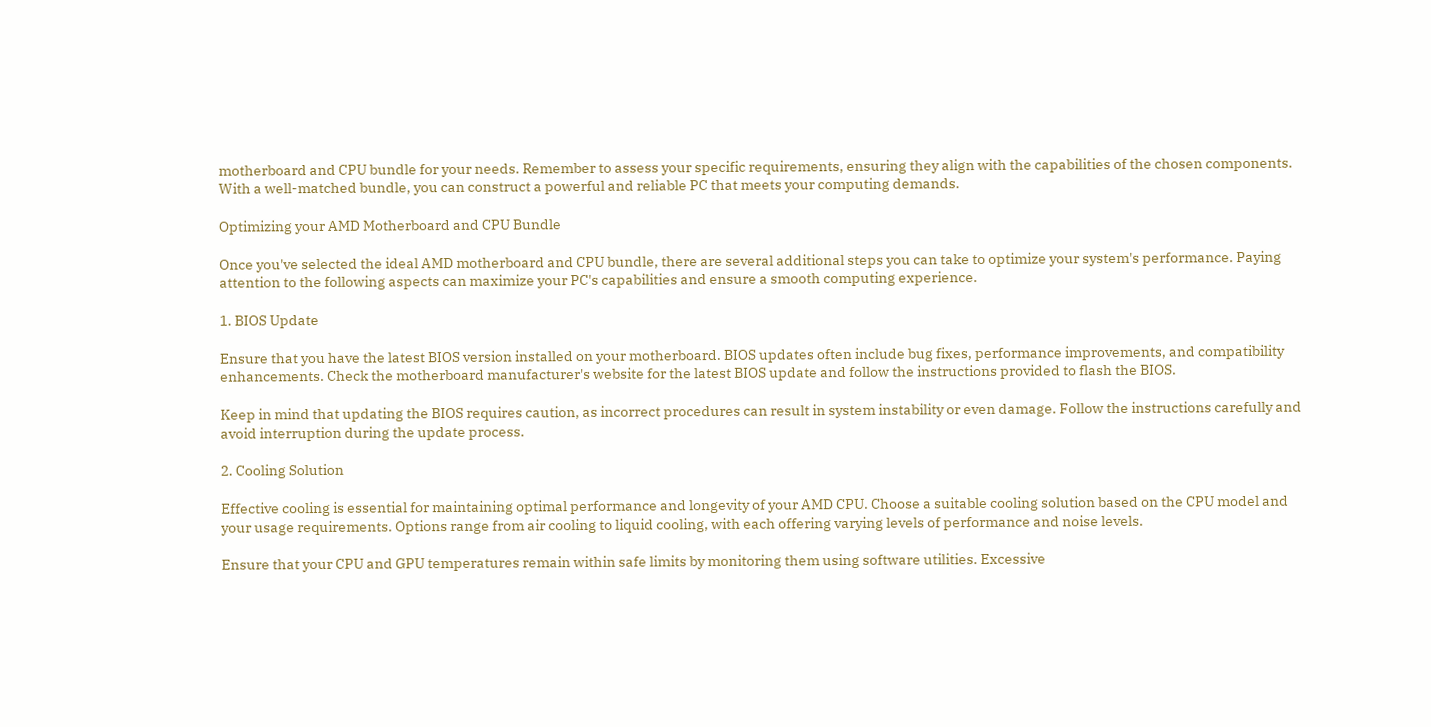motherboard and CPU bundle for your needs. Remember to assess your specific requirements, ensuring they align with the capabilities of the chosen components. With a well-matched bundle, you can construct a powerful and reliable PC that meets your computing demands.

Optimizing your AMD Motherboard and CPU Bundle

Once you've selected the ideal AMD motherboard and CPU bundle, there are several additional steps you can take to optimize your system's performance. Paying attention to the following aspects can maximize your PC's capabilities and ensure a smooth computing experience.

1. BIOS Update

Ensure that you have the latest BIOS version installed on your motherboard. BIOS updates often include bug fixes, performance improvements, and compatibility enhancements. Check the motherboard manufacturer's website for the latest BIOS update and follow the instructions provided to flash the BIOS.

Keep in mind that updating the BIOS requires caution, as incorrect procedures can result in system instability or even damage. Follow the instructions carefully and avoid interruption during the update process.

2. Cooling Solution

Effective cooling is essential for maintaining optimal performance and longevity of your AMD CPU. Choose a suitable cooling solution based on the CPU model and your usage requirements. Options range from air cooling to liquid cooling, with each offering varying levels of performance and noise levels.

Ensure that your CPU and GPU temperatures remain within safe limits by monitoring them using software utilities. Excessive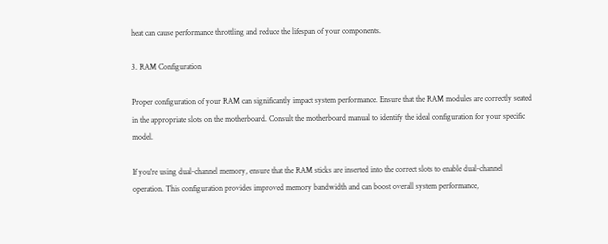heat can cause performance throttling and reduce the lifespan of your components.

3. RAM Configuration

Proper configuration of your RAM can significantly impact system performance. Ensure that the RAM modules are correctly seated in the appropriate slots on the motherboard. Consult the motherboard manual to identify the ideal configuration for your specific model.

If you're using dual-channel memory, ensure that the RAM sticks are inserted into the correct slots to enable dual-channel operation. This configuration provides improved memory bandwidth and can boost overall system performance,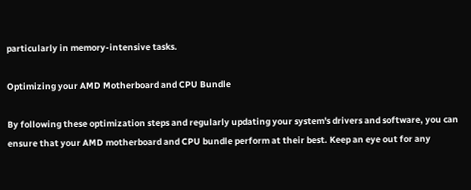particularly in memory-intensive tasks.

Optimizing your AMD Motherboard and CPU Bundle

By following these optimization steps and regularly updating your system's drivers and software, you can ensure that your AMD motherboard and CPU bundle perform at their best. Keep an eye out for any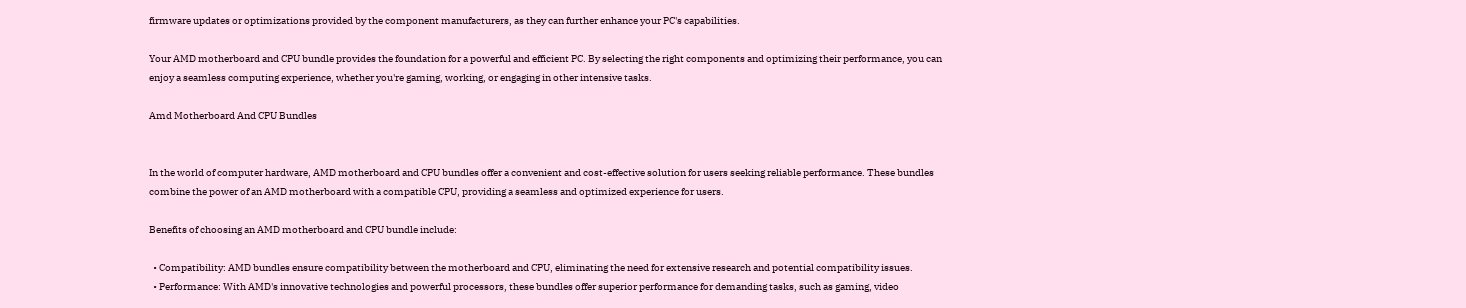firmware updates or optimizations provided by the component manufacturers, as they can further enhance your PC's capabilities.

Your AMD motherboard and CPU bundle provides the foundation for a powerful and efficient PC. By selecting the right components and optimizing their performance, you can enjoy a seamless computing experience, whether you're gaming, working, or engaging in other intensive tasks.

Amd Motherboard And CPU Bundles


In the world of computer hardware, AMD motherboard and CPU bundles offer a convenient and cost-effective solution for users seeking reliable performance. These bundles combine the power of an AMD motherboard with a compatible CPU, providing a seamless and optimized experience for users.

Benefits of choosing an AMD motherboard and CPU bundle include:

  • Compatibility: AMD bundles ensure compatibility between the motherboard and CPU, eliminating the need for extensive research and potential compatibility issues.
  • Performance: With AMD's innovative technologies and powerful processors, these bundles offer superior performance for demanding tasks, such as gaming, video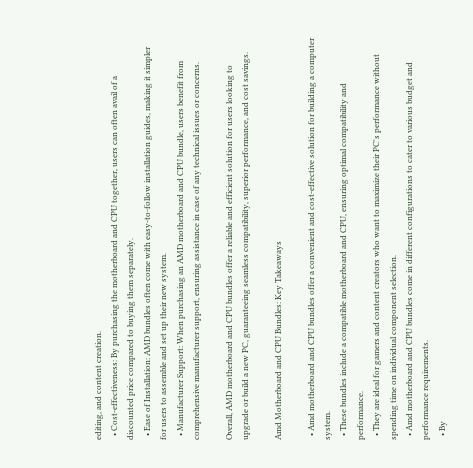editing, and content creation.
  • Cost-effectiveness: By purchasing the motherboard and CPU together, users can often avail of a discounted price compared to buying them separately.
  • Ease of Installation: AMD bundles often come with easy-to-follow installation guides, making it simpler for users to assemble and set up their new system.
  • Manufacturer Support: When purchasing an AMD motherboard and CPU bundle, users benefit from comprehensive manufacturer support, ensuring assistance in case of any technical issues or concerns.

Overall, AMD motherboard and CPU bundles offer a reliable and efficient solution for users looking to upgrade or build a new PC, guaranteeing seamless compatibility, superior performance, and cost savings.

Amd Motherboard and CPU Bundles: Key Takeaways

  • Amd motherboard and CPU bundles offer a convenient and cost-effective solution for building a computer system.
  • These bundles include a compatible motherboard and CPU, ensuring optimal compatibility and performance.
  • They are ideal for gamers and content creators who want to maximize their PC's performance without spending time on individual component selection.
  • Amd motherboard and CPU bundles come in different configurations to cater to various budget and performance requirements.
  • By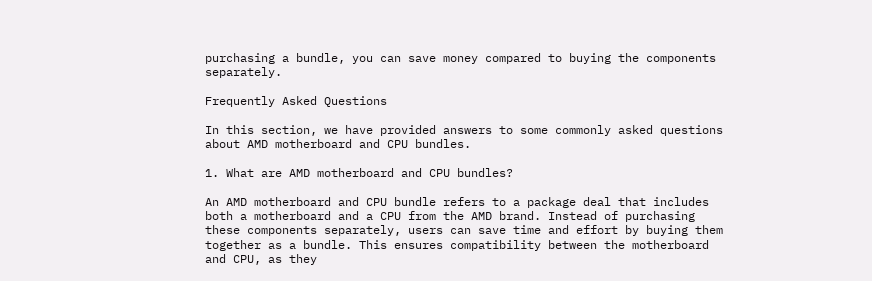purchasing a bundle, you can save money compared to buying the components separately.

Frequently Asked Questions

In this section, we have provided answers to some commonly asked questions about AMD motherboard and CPU bundles.

1. What are AMD motherboard and CPU bundles?

An AMD motherboard and CPU bundle refers to a package deal that includes both a motherboard and a CPU from the AMD brand. Instead of purchasing these components separately, users can save time and effort by buying them together as a bundle. This ensures compatibility between the motherboard and CPU, as they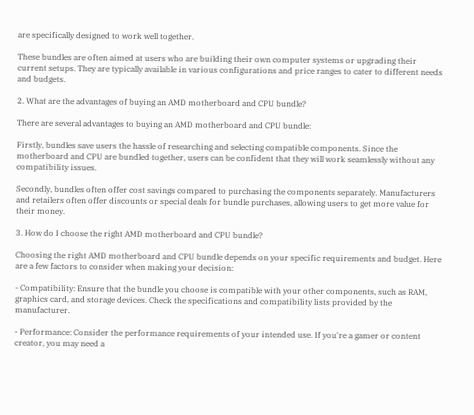are specifically designed to work well together.

These bundles are often aimed at users who are building their own computer systems or upgrading their current setups. They are typically available in various configurations and price ranges to cater to different needs and budgets.

2. What are the advantages of buying an AMD motherboard and CPU bundle?

There are several advantages to buying an AMD motherboard and CPU bundle:

Firstly, bundles save users the hassle of researching and selecting compatible components. Since the motherboard and CPU are bundled together, users can be confident that they will work seamlessly without any compatibility issues.

Secondly, bundles often offer cost savings compared to purchasing the components separately. Manufacturers and retailers often offer discounts or special deals for bundle purchases, allowing users to get more value for their money.

3. How do I choose the right AMD motherboard and CPU bundle?

Choosing the right AMD motherboard and CPU bundle depends on your specific requirements and budget. Here are a few factors to consider when making your decision:

- Compatibility: Ensure that the bundle you choose is compatible with your other components, such as RAM, graphics card, and storage devices. Check the specifications and compatibility lists provided by the manufacturer.

- Performance: Consider the performance requirements of your intended use. If you're a gamer or content creator, you may need a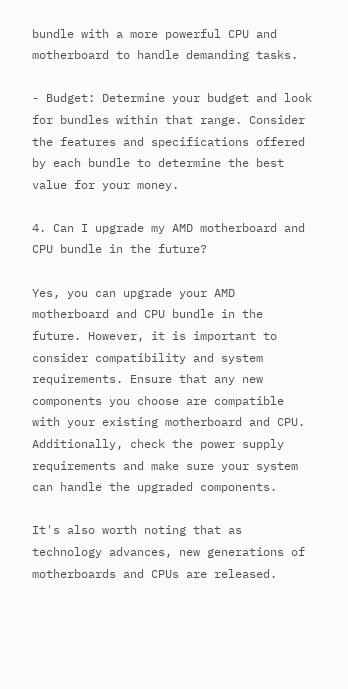bundle with a more powerful CPU and motherboard to handle demanding tasks.

- Budget: Determine your budget and look for bundles within that range. Consider the features and specifications offered by each bundle to determine the best value for your money.

4. Can I upgrade my AMD motherboard and CPU bundle in the future?

Yes, you can upgrade your AMD motherboard and CPU bundle in the future. However, it is important to consider compatibility and system requirements. Ensure that any new components you choose are compatible with your existing motherboard and CPU. Additionally, check the power supply requirements and make sure your system can handle the upgraded components.

It's also worth noting that as technology advances, new generations of motherboards and CPUs are released.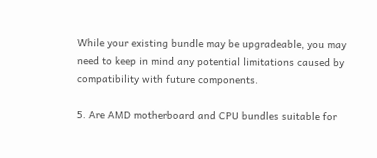While your existing bundle may be upgradeable, you may need to keep in mind any potential limitations caused by compatibility with future components.

5. Are AMD motherboard and CPU bundles suitable for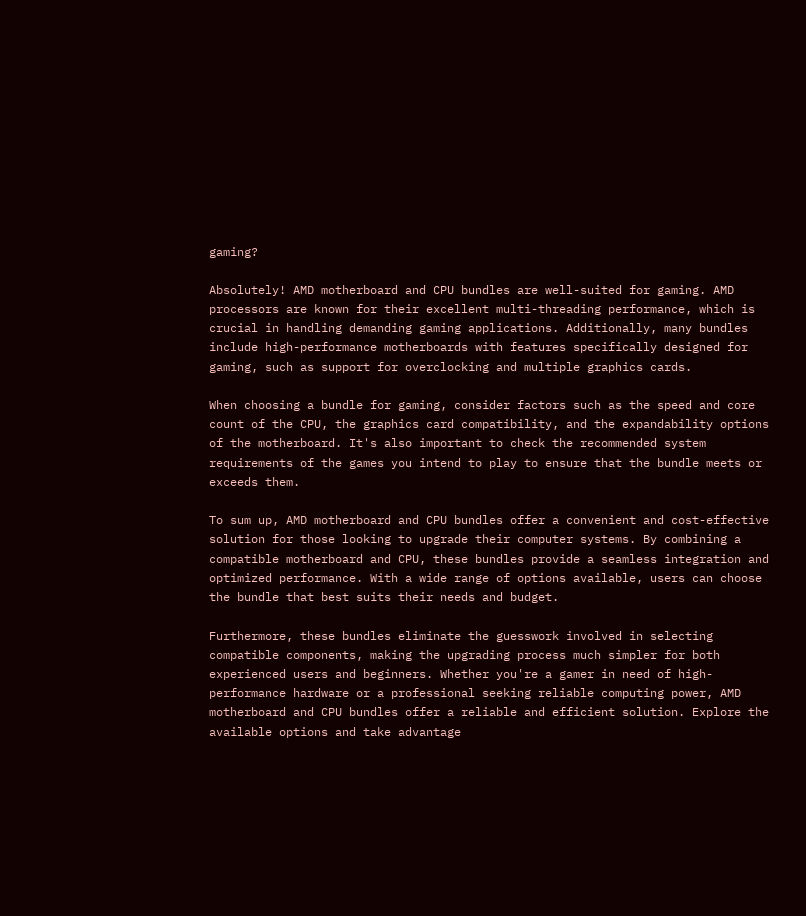gaming?

Absolutely! AMD motherboard and CPU bundles are well-suited for gaming. AMD processors are known for their excellent multi-threading performance, which is crucial in handling demanding gaming applications. Additionally, many bundles include high-performance motherboards with features specifically designed for gaming, such as support for overclocking and multiple graphics cards.

When choosing a bundle for gaming, consider factors such as the speed and core count of the CPU, the graphics card compatibility, and the expandability options of the motherboard. It's also important to check the recommended system requirements of the games you intend to play to ensure that the bundle meets or exceeds them.

To sum up, AMD motherboard and CPU bundles offer a convenient and cost-effective solution for those looking to upgrade their computer systems. By combining a compatible motherboard and CPU, these bundles provide a seamless integration and optimized performance. With a wide range of options available, users can choose the bundle that best suits their needs and budget.

Furthermore, these bundles eliminate the guesswork involved in selecting compatible components, making the upgrading process much simpler for both experienced users and beginners. Whether you're a gamer in need of high-performance hardware or a professional seeking reliable computing power, AMD motherboard and CPU bundles offer a reliable and efficient solution. Explore the available options and take advantage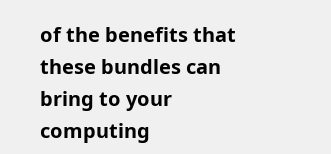of the benefits that these bundles can bring to your computing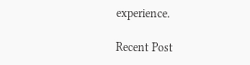experience.

Recent Post